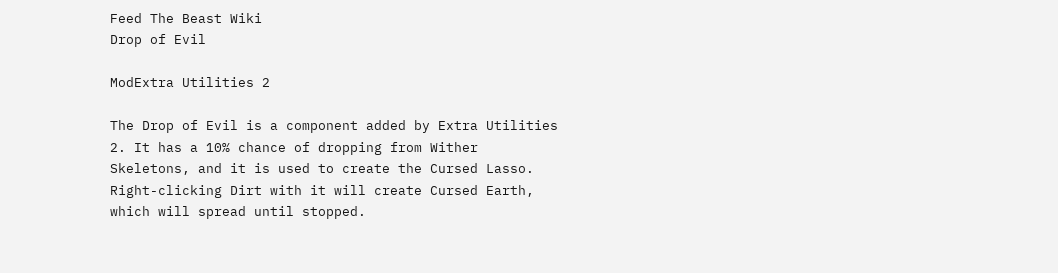Feed The Beast Wiki
Drop of Evil

ModExtra Utilities 2

The Drop of Evil is a component added by Extra Utilities 2. It has a 10% chance of dropping from Wither Skeletons, and it is used to create the Cursed Lasso. Right-clicking Dirt with it will create Cursed Earth, which will spread until stopped.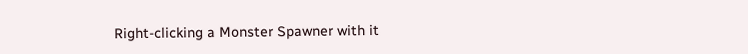Right-clicking a Monster Spawner with it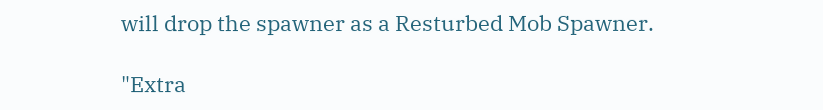will drop the spawner as a Resturbed Mob Spawner.

"Extra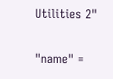Utilities 2"

"name" =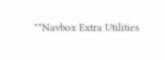""Navbox Extra Utilities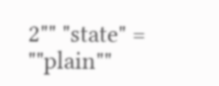2"" "state" = ""plain""